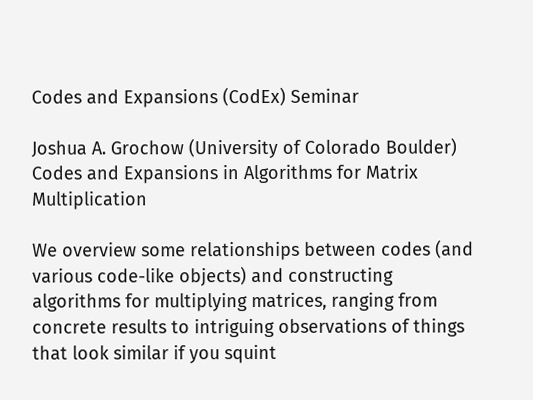Codes and Expansions (CodEx) Seminar

Joshua A. Grochow (University of Colorado Boulder)
Codes and Expansions in Algorithms for Matrix Multiplication

We overview some relationships between codes (and various code-like objects) and constructing algorithms for multiplying matrices, ranging from concrete results to intriguing observations of things that look similar if you squint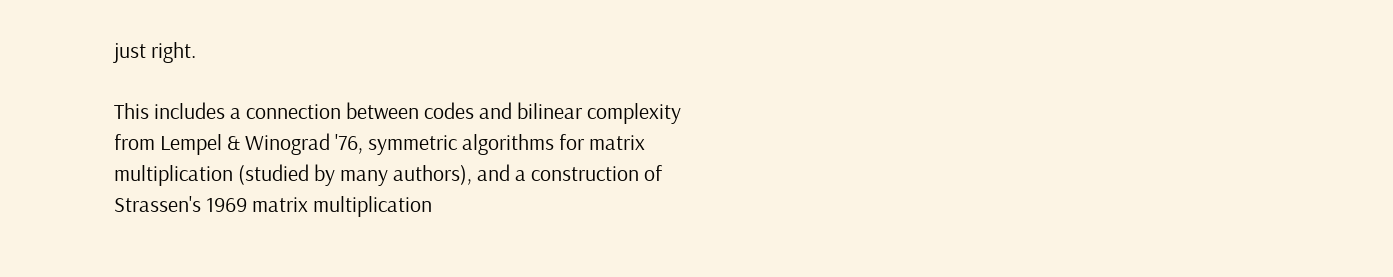just right.

This includes a connection between codes and bilinear complexity from Lempel & Winograd '76, symmetric algorithms for matrix multiplication (studied by many authors), and a construction of Strassen's 1969 matrix multiplication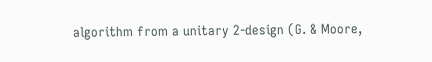algorithm from a unitary 2-design (G. & Moore,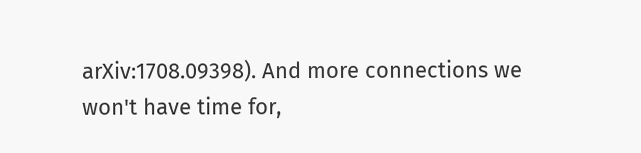arXiv:1708.09398). And more connections we won't have time for,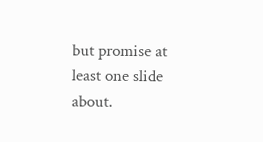but promise at least one slide about.